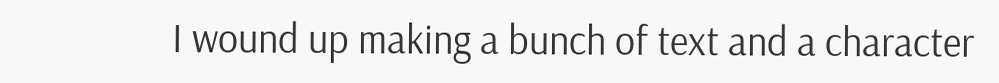I wound up making a bunch of text and a character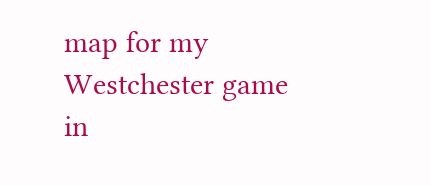map for my Westchester game in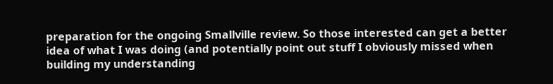preparation for the ongoing Smallville review. So those interested can get a better idea of what I was doing (and potentially point out stuff I obviously missed when building my understanding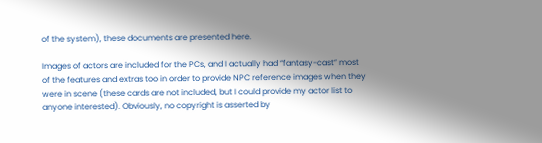of the system), these documents are presented here.

Images of actors are included for the PCs, and I actually had “fantasy-cast” most of the features and extras too in order to provide NPC reference images when they were in scene (these cards are not included, but I could provide my actor list to anyone interested). Obviously, no copyright is asserted by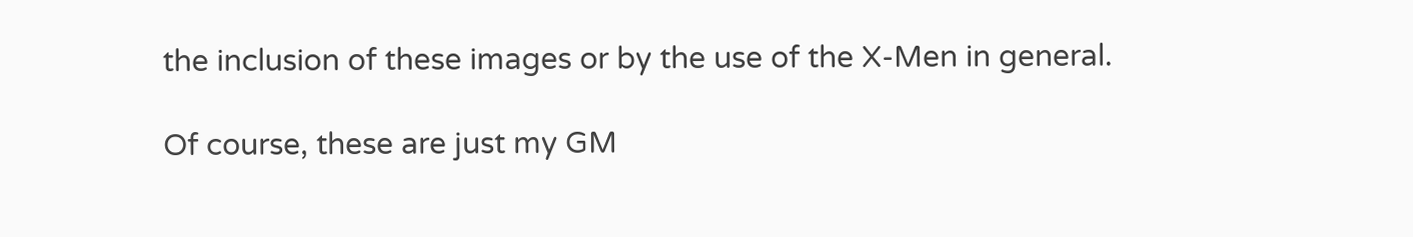the inclusion of these images or by the use of the X-Men in general.

Of course, these are just my GM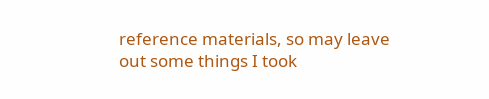reference materials, so may leave out some things I took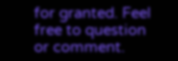for granted. Feel free to question or comment.